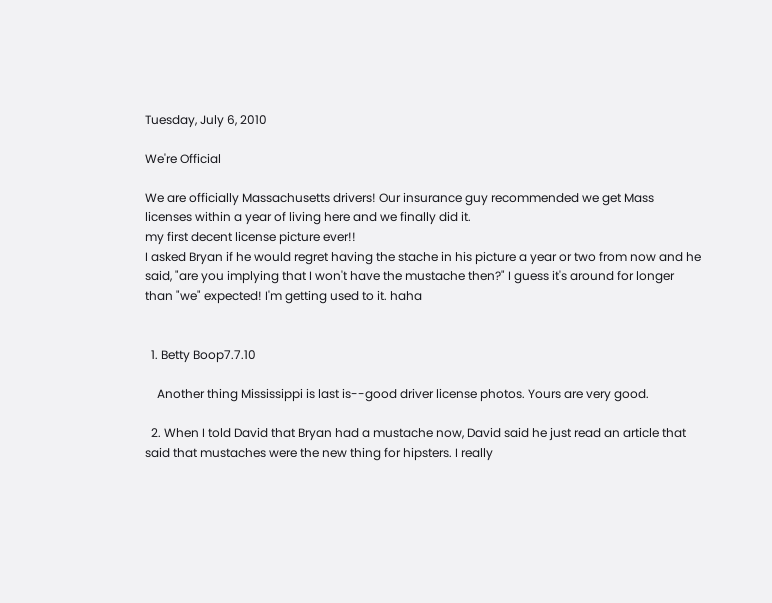Tuesday, July 6, 2010

We're Official

We are officially Massachusetts drivers! Our insurance guy recommended we get Mass licenses within a year of living here and we finally did it.
my first decent license picture ever!!
I asked Bryan if he would regret having the stache in his picture a year or two from now and he said, "are you implying that I won't have the mustache then?" I guess it's around for longer than "we" expected! I'm getting used to it. haha


  1. Betty Boop7.7.10

    Another thing Mississippi is last is--good driver license photos. Yours are very good.

  2. When I told David that Bryan had a mustache now, David said he just read an article that said that mustaches were the new thing for hipsters. I really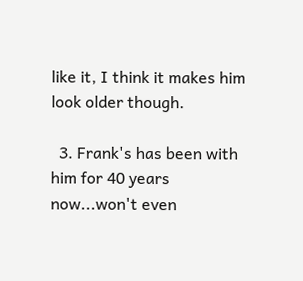like it, I think it makes him look older though.

  3. Frank's has been with him for 40 years now...won't even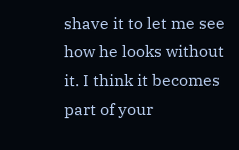shave it to let me see how he looks without it. I think it becomes part of your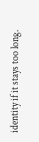identity if it stays too long.